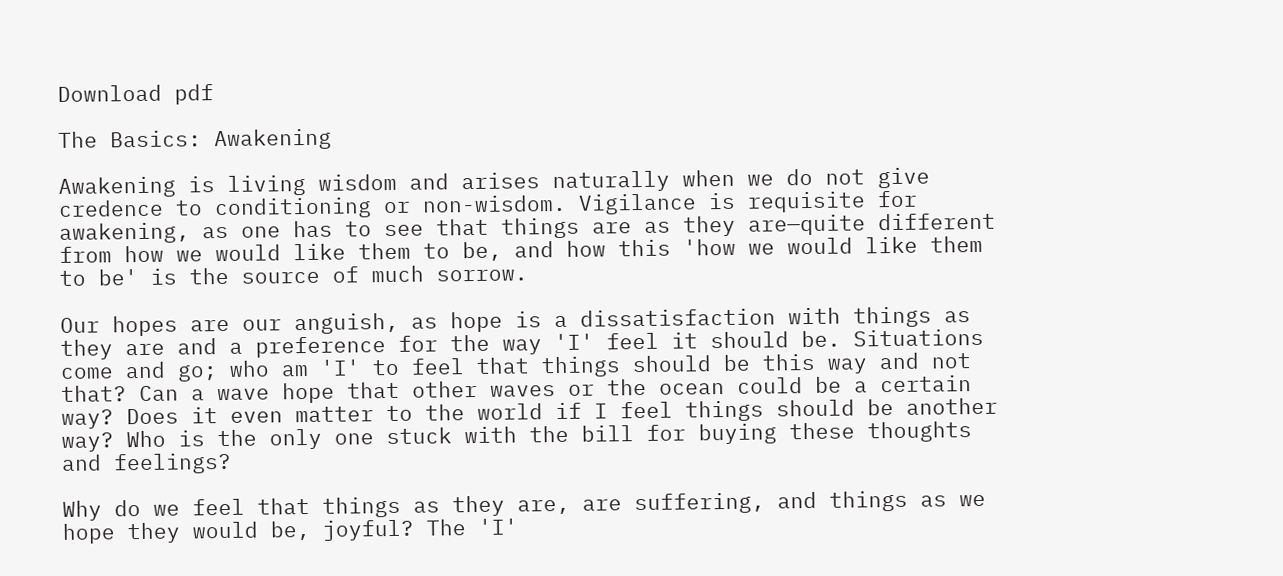Download pdf

The Basics: Awakening

Awakening is living wisdom and arises naturally when we do not give credence to conditioning or non-wisdom. Vigilance is requisite for awakening, as one has to see that things are as they are—quite different from how we would like them to be, and how this 'how we would like them to be' is the source of much sorrow.

Our hopes are our anguish, as hope is a dissatisfaction with things as they are and a preference for the way 'I' feel it should be. Situations come and go; who am 'I' to feel that things should be this way and not that? Can a wave hope that other waves or the ocean could be a certain way? Does it even matter to the world if I feel things should be another way? Who is the only one stuck with the bill for buying these thoughts and feelings?

Why do we feel that things as they are, are suffering, and things as we hope they would be, joyful? The 'I'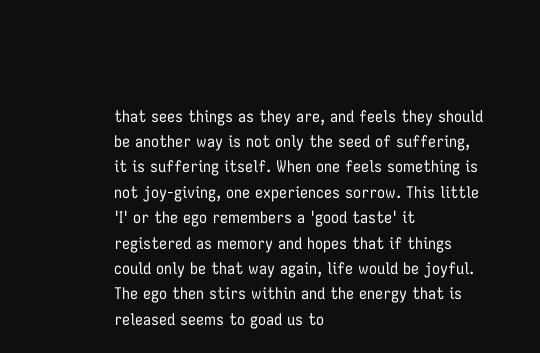that sees things as they are, and feels they should be another way is not only the seed of suffering, it is suffering itself. When one feels something is not joy-giving, one experiences sorrow. This little 'I' or the ego remembers a 'good taste' it registered as memory and hopes that if things could only be that way again, life would be joyful. The ego then stirs within and the energy that is released seems to goad us to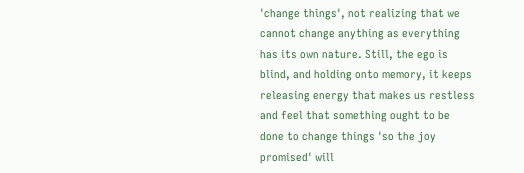'change things', not realizing that we cannot change anything as everything has its own nature. Still, the ego is blind, and holding onto memory, it keeps releasing energy that makes us restless and feel that something ought to be done to change things 'so the joy promised' will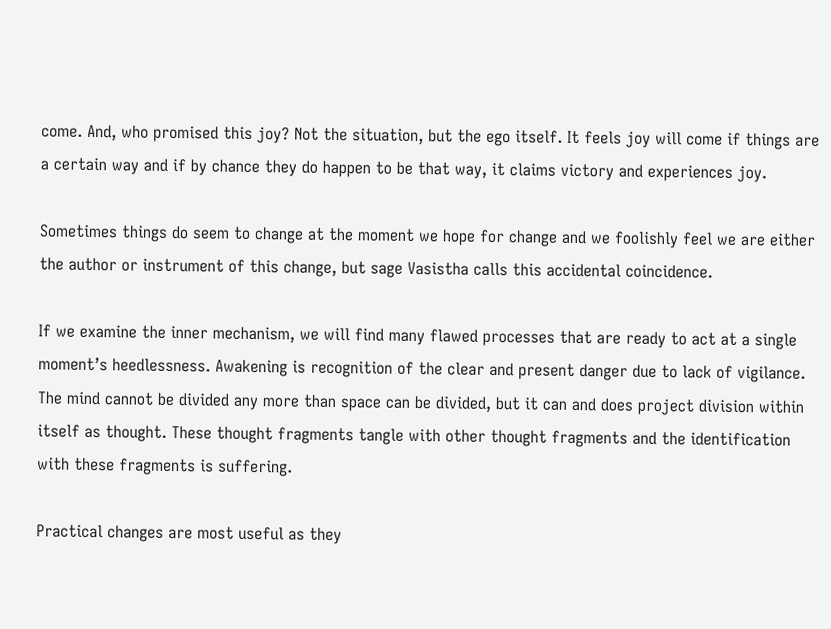come. And, who promised this joy? Not the situation, but the ego itself. It feels joy will come if things are a certain way and if by chance they do happen to be that way, it claims victory and experiences joy.

Sometimes things do seem to change at the moment we hope for change and we foolishly feel we are either the author or instrument of this change, but sage Vasistha calls this accidental coincidence.

If we examine the inner mechanism, we will find many flawed processes that are ready to act at a single moment’s heedlessness. Awakening is recognition of the clear and present danger due to lack of vigilance. The mind cannot be divided any more than space can be divided, but it can and does project division within itself as thought. These thought fragments tangle with other thought fragments and the identification with these fragments is suffering.

Practical changes are most useful as they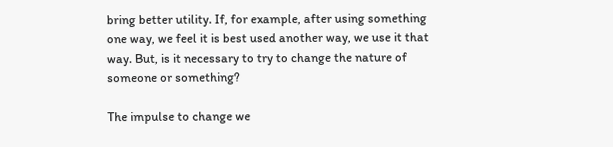bring better utility. If, for example, after using something one way, we feel it is best used another way, we use it that way. But, is it necessary to try to change the nature of someone or something?

The impulse to change we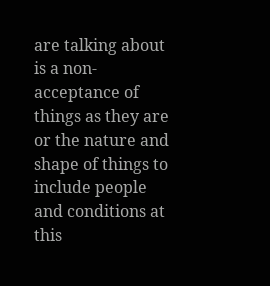are talking about is a non-acceptance of things as they are or the nature and shape of things to include people and conditions at this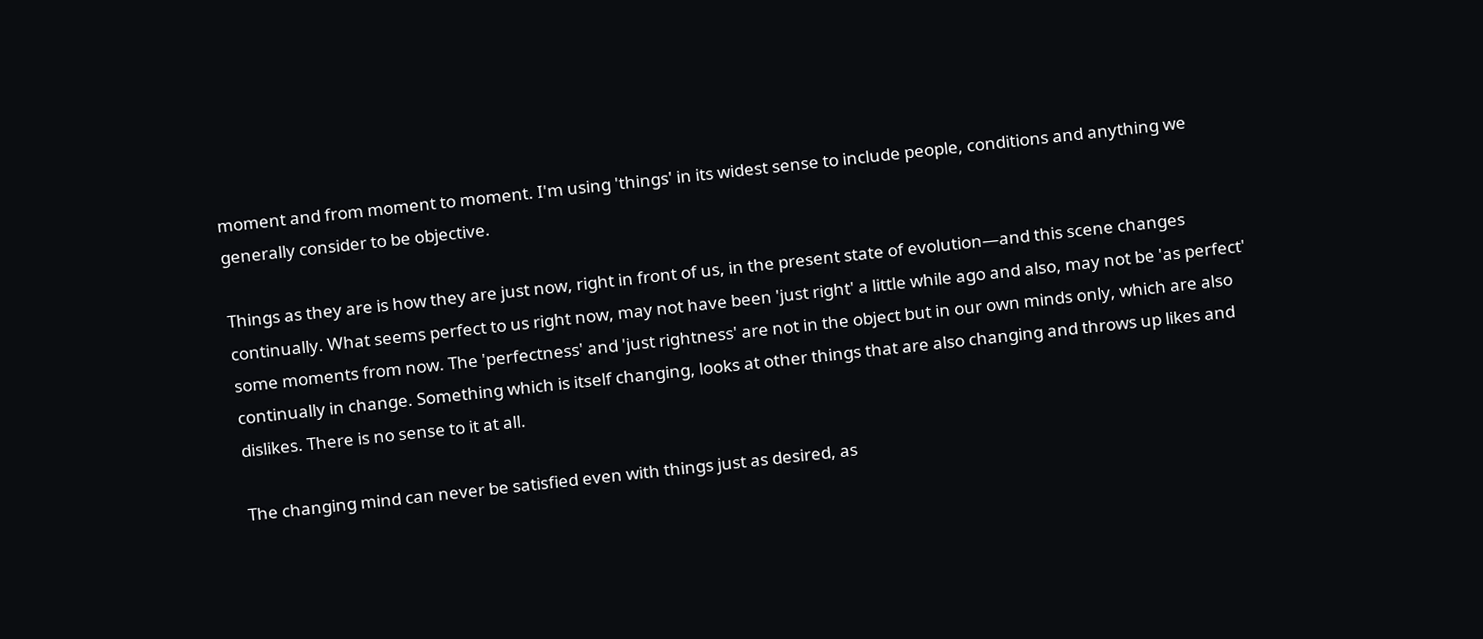moment and from moment to moment. I'm using 'things' in its widest sense to include people, conditions and anything we generally consider to be objective.

Things as they are is how they are just now, right in front of us, in the present state of evolution—and this scene changes continually. What seems perfect to us right now, may not have been 'just right' a little while ago and also, may not be 'as perfect' some moments from now. The 'perfectness' and 'just rightness' are not in the object but in our own minds only, which are also continually in change. Something which is itself changing, looks at other things that are also changing and throws up likes and dislikes. There is no sense to it at all.

The changing mind can never be satisfied even with things just as desired, as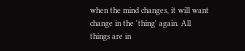when the mind changes, it will want change in the 'thing' again. All things are in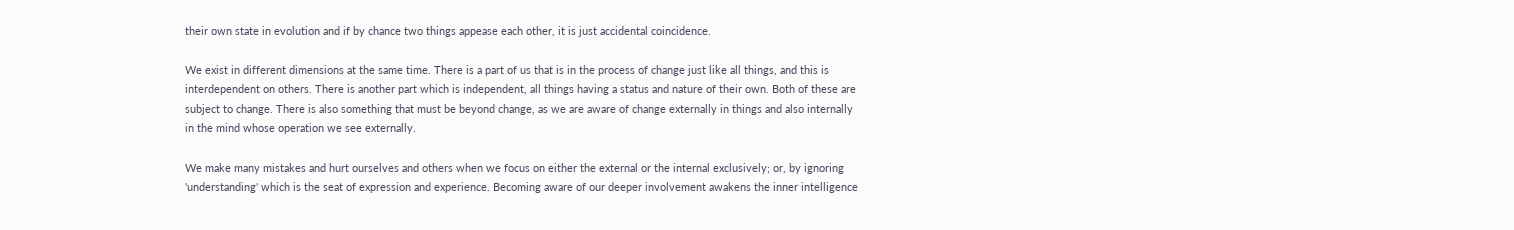their own state in evolution and if by chance two things appease each other, it is just accidental coincidence.

We exist in different dimensions at the same time. There is a part of us that is in the process of change just like all things, and this is interdependent on others. There is another part which is independent, all things having a status and nature of their own. Both of these are subject to change. There is also something that must be beyond change, as we are aware of change externally in things and also internally in the mind whose operation we see externally.

We make many mistakes and hurt ourselves and others when we focus on either the external or the internal exclusively; or, by ignoring 'understanding' which is the seat of expression and experience. Becoming aware of our deeper involvement awakens the inner intelligence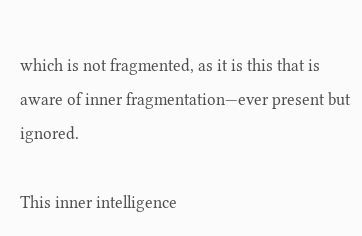which is not fragmented, as it is this that is aware of inner fragmentation—ever present but ignored.

This inner intelligence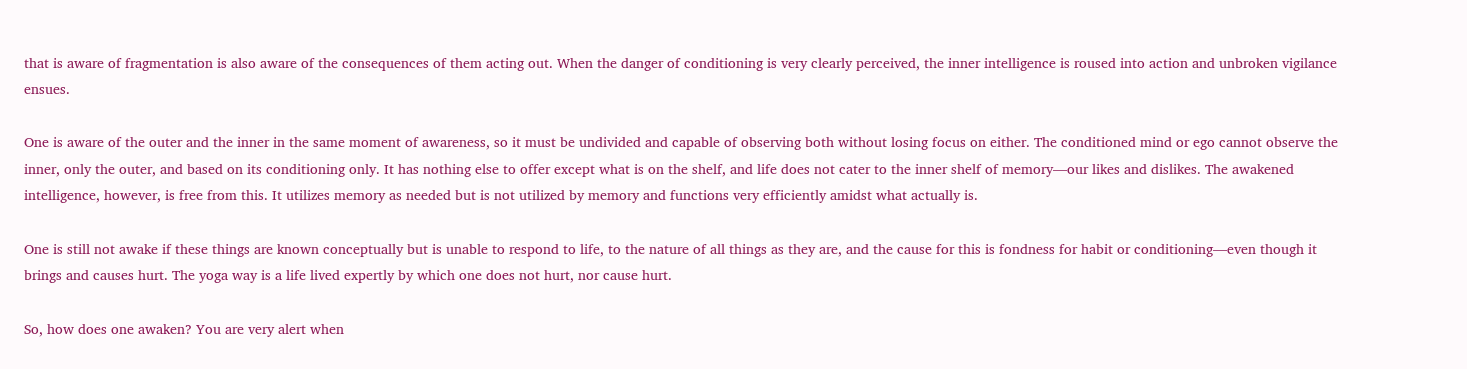that is aware of fragmentation is also aware of the consequences of them acting out. When the danger of conditioning is very clearly perceived, the inner intelligence is roused into action and unbroken vigilance ensues.

One is aware of the outer and the inner in the same moment of awareness, so it must be undivided and capable of observing both without losing focus on either. The conditioned mind or ego cannot observe the inner, only the outer, and based on its conditioning only. It has nothing else to offer except what is on the shelf, and life does not cater to the inner shelf of memory—our likes and dislikes. The awakened intelligence, however, is free from this. It utilizes memory as needed but is not utilized by memory and functions very efficiently amidst what actually is.

One is still not awake if these things are known conceptually but is unable to respond to life, to the nature of all things as they are, and the cause for this is fondness for habit or conditioning—even though it brings and causes hurt. The yoga way is a life lived expertly by which one does not hurt, nor cause hurt.

So, how does one awaken? You are very alert when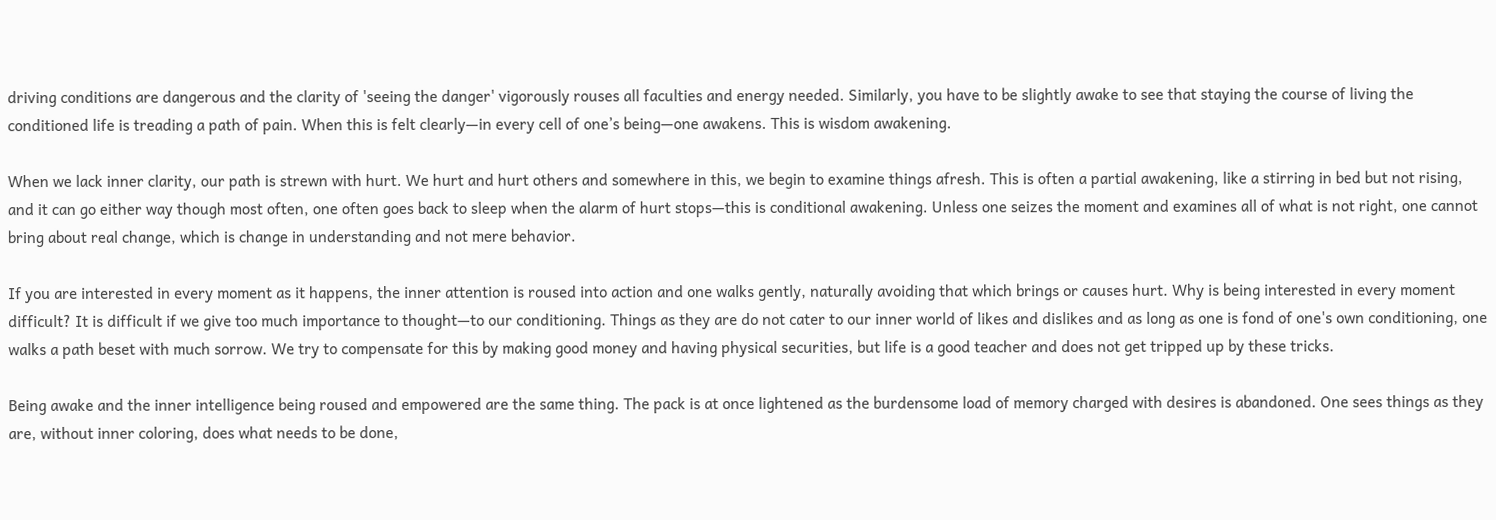driving conditions are dangerous and the clarity of 'seeing the danger' vigorously rouses all faculties and energy needed. Similarly, you have to be slightly awake to see that staying the course of living the conditioned life is treading a path of pain. When this is felt clearly—in every cell of one’s being—one awakens. This is wisdom awakening.

When we lack inner clarity, our path is strewn with hurt. We hurt and hurt others and somewhere in this, we begin to examine things afresh. This is often a partial awakening, like a stirring in bed but not rising, and it can go either way though most often, one often goes back to sleep when the alarm of hurt stops—this is conditional awakening. Unless one seizes the moment and examines all of what is not right, one cannot bring about real change, which is change in understanding and not mere behavior.

If you are interested in every moment as it happens, the inner attention is roused into action and one walks gently, naturally avoiding that which brings or causes hurt. Why is being interested in every moment difficult? It is difficult if we give too much importance to thought—to our conditioning. Things as they are do not cater to our inner world of likes and dislikes and as long as one is fond of one's own conditioning, one walks a path beset with much sorrow. We try to compensate for this by making good money and having physical securities, but life is a good teacher and does not get tripped up by these tricks.

Being awake and the inner intelligence being roused and empowered are the same thing. The pack is at once lightened as the burdensome load of memory charged with desires is abandoned. One sees things as they are, without inner coloring, does what needs to be done,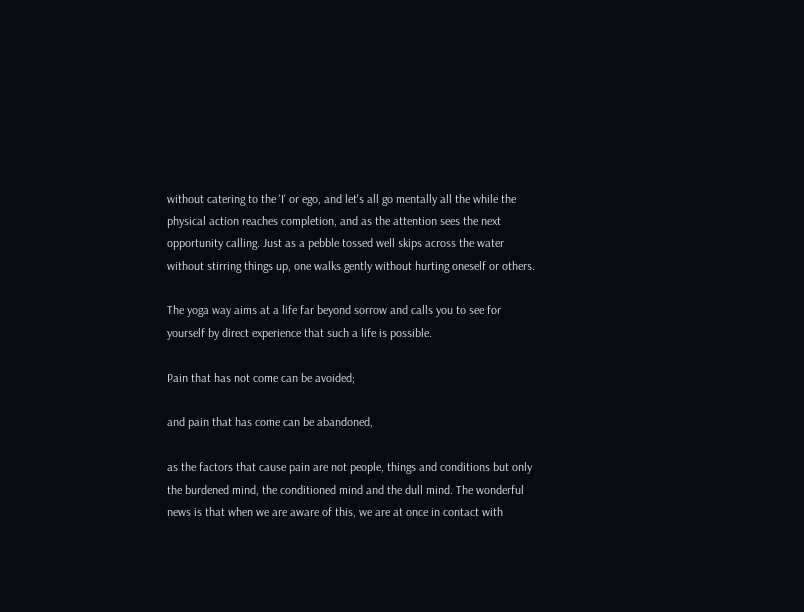without catering to the 'I' or ego, and let's all go mentally all the while the physical action reaches completion, and as the attention sees the next opportunity calling. Just as a pebble tossed well skips across the water without stirring things up, one walks gently without hurting oneself or others.

The yoga way aims at a life far beyond sorrow and calls you to see for yourself by direct experience that such a life is possible.

Pain that has not come can be avoided;

and pain that has come can be abandoned,

as the factors that cause pain are not people, things and conditions but only the burdened mind, the conditioned mind and the dull mind. The wonderful news is that when we are aware of this, we are at once in contact with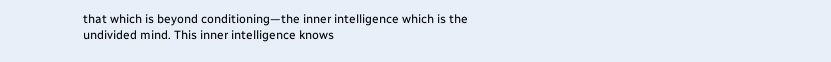that which is beyond conditioning—the inner intelligence which is the undivided mind. This inner intelligence knows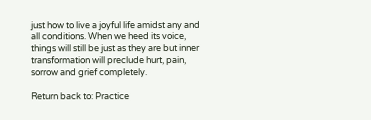just how to live a joyful life amidst any and all conditions. When we heed its voice, things will still be just as they are but inner transformation will preclude hurt, pain, sorrow and grief completely.

Return back to: Practice